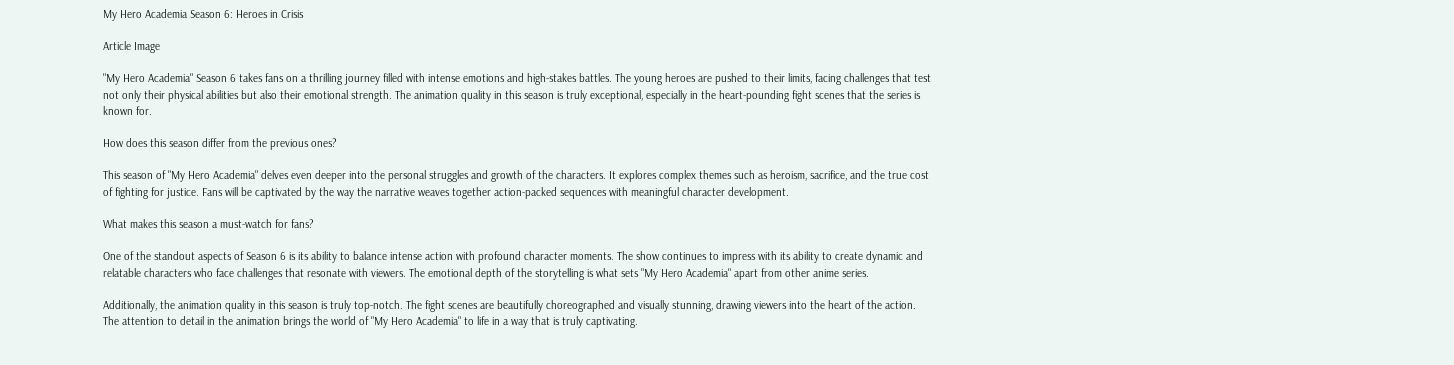My Hero Academia Season 6: Heroes in Crisis

Article Image

"My Hero Academia" Season 6 takes fans on a thrilling journey filled with intense emotions and high-stakes battles. The young heroes are pushed to their limits, facing challenges that test not only their physical abilities but also their emotional strength. The animation quality in this season is truly exceptional, especially in the heart-pounding fight scenes that the series is known for.

How does this season differ from the previous ones?

This season of "My Hero Academia" delves even deeper into the personal struggles and growth of the characters. It explores complex themes such as heroism, sacrifice, and the true cost of fighting for justice. Fans will be captivated by the way the narrative weaves together action-packed sequences with meaningful character development.

What makes this season a must-watch for fans?

One of the standout aspects of Season 6 is its ability to balance intense action with profound character moments. The show continues to impress with its ability to create dynamic and relatable characters who face challenges that resonate with viewers. The emotional depth of the storytelling is what sets "My Hero Academia" apart from other anime series.

Additionally, the animation quality in this season is truly top-notch. The fight scenes are beautifully choreographed and visually stunning, drawing viewers into the heart of the action. The attention to detail in the animation brings the world of "My Hero Academia" to life in a way that is truly captivating.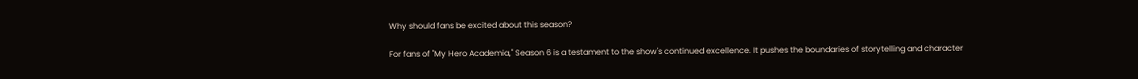Why should fans be excited about this season?

For fans of "My Hero Academia," Season 6 is a testament to the show's continued excellence. It pushes the boundaries of storytelling and character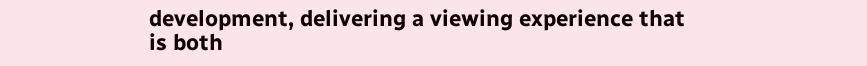development, delivering a viewing experience that is both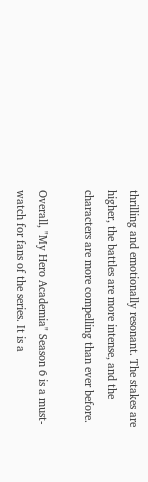thrilling and emotionally resonant. The stakes are higher, the battles are more intense, and the characters are more compelling than ever before.

Overall, "My Hero Academia" Season 6 is a must-watch for fans of the series. It is a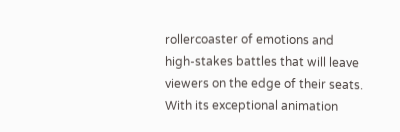rollercoaster of emotions and high-stakes battles that will leave viewers on the edge of their seats. With its exceptional animation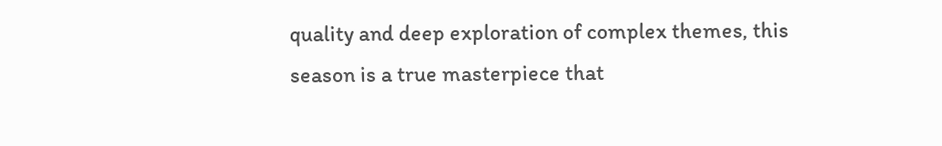quality and deep exploration of complex themes, this season is a true masterpiece that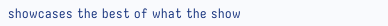showcases the best of what the show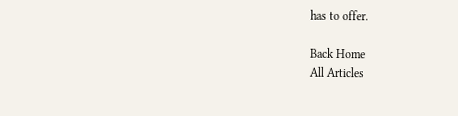has to offer.

Back Home
All Articles